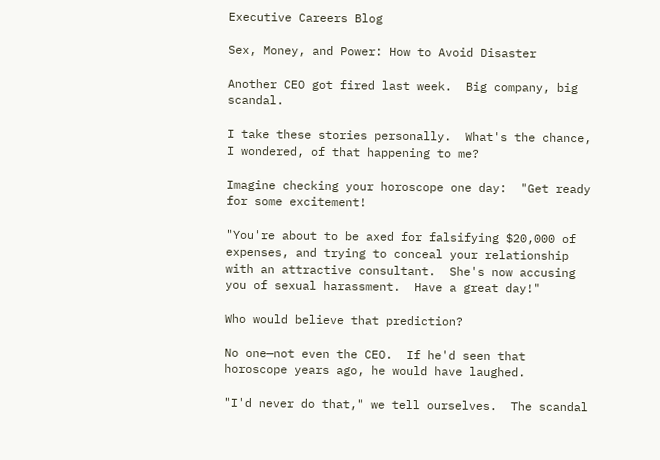Executive Careers Blog

Sex, Money, and Power: How to Avoid Disaster

Another CEO got fired last week.  Big company, big scandal.

I take these stories personally.  What's the chance, I wondered, of that happening to me?

Imagine checking your horoscope one day:  "Get ready for some excitement!

"You're about to be axed for falsifying $20,000 of expenses, and trying to conceal your relationship with an attractive consultant.  She's now accusing you of sexual harassment.  Have a great day!"

Who would believe that prediction?

No one—not even the CEO.  If he'd seen that horoscope years ago, he would have laughed.

"I'd never do that," we tell ourselves.  The scandal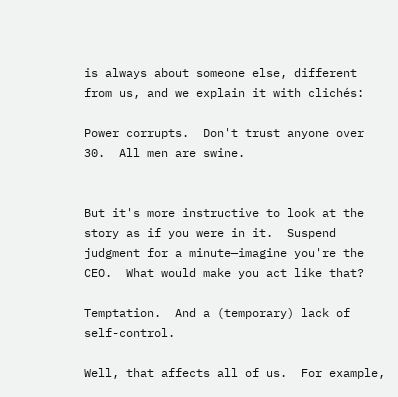is always about someone else, different from us, and we explain it with clichés:

Power corrupts.  Don't trust anyone over 30.  All men are swine.


But it's more instructive to look at the story as if you were in it.  Suspend judgment for a minute—imagine you're the CEO.  What would make you act like that?

Temptation.  And a (temporary) lack of self-control.

Well, that affects all of us.  For example,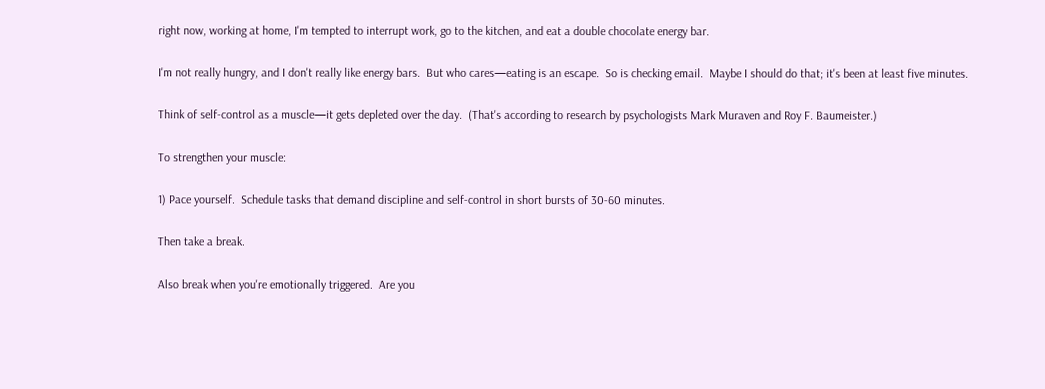right now, working at home, I'm tempted to interrupt work, go to the kitchen, and eat a double chocolate energy bar.

I'm not really hungry, and I don't really like energy bars.  But who cares—eating is an escape.  So is checking email.  Maybe I should do that; it's been at least five minutes.

Think of self-control as a muscle—it gets depleted over the day.  (That's according to research by psychologists Mark Muraven and Roy F. Baumeister.)

To strengthen your muscle:

1) Pace yourself.  Schedule tasks that demand discipline and self-control in short bursts of 30-60 minutes.

Then take a break.

Also break when you're emotionally triggered.  Are you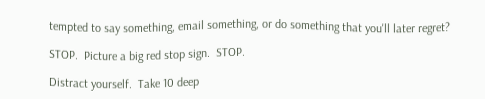tempted to say something, email something, or do something that you'll later regret?

STOP.  Picture a big red stop sign.  STOP.

Distract yourself.  Take 10 deep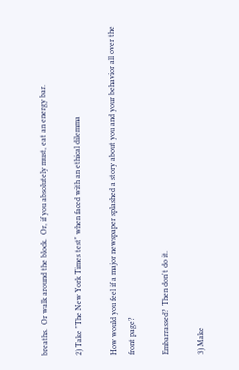breaths.  Or walk around the block.  Or, if you absolutely must, eat an energy bar.

2) Take "The New York Times test" when faced with an ethical dilemma

How would you feel if a major newspaper splashed a story about you and your behavior all over the front page?

Embarrassed?  Then don't do it.

3) Make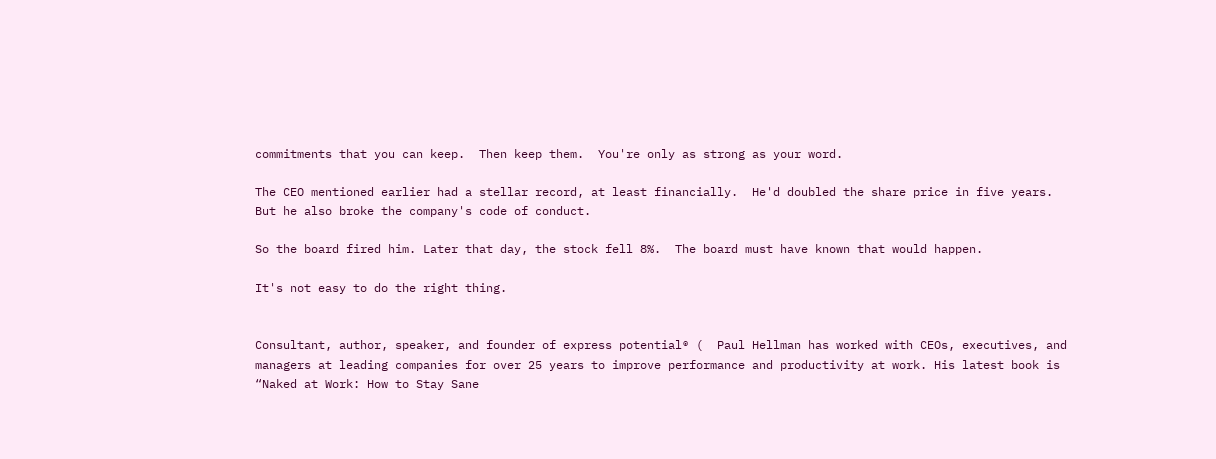commitments that you can keep.  Then keep them.  You're only as strong as your word.

The CEO mentioned earlier had a stellar record, at least financially.  He'd doubled the share price in five years.  But he also broke the company's code of conduct.

So the board fired him. Later that day, the stock fell 8%.  The board must have known that would happen.

It's not easy to do the right thing.


Consultant, author, speaker, and founder of express potential® (  Paul Hellman has worked with CEOs, executives, and managers at leading companies for over 25 years to improve performance and productivity at work. His latest book is “Naked at Work: How to Stay Sane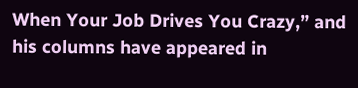When Your Job Drives You Crazy,” and his columns have appeared in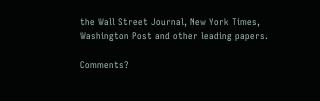the Wall Street Journal, New York Times, Washington Post and other leading papers.

Comments?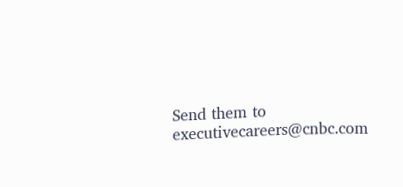Send them to executivecareers@cnbc.com